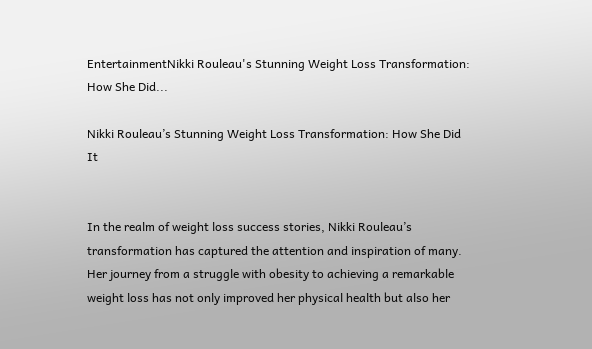EntertainmentNikki Rouleau's Stunning Weight Loss Transformation: How She Did...

Nikki Rouleau’s Stunning Weight Loss Transformation: How She Did It


In the realm of weight loss success stories, Nikki Rouleau’s transformation has captured the attention and inspiration of many. Her journey from a struggle with obesity to achieving a remarkable weight loss has not only improved her physical health but also her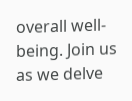overall well-being. Join us as we delve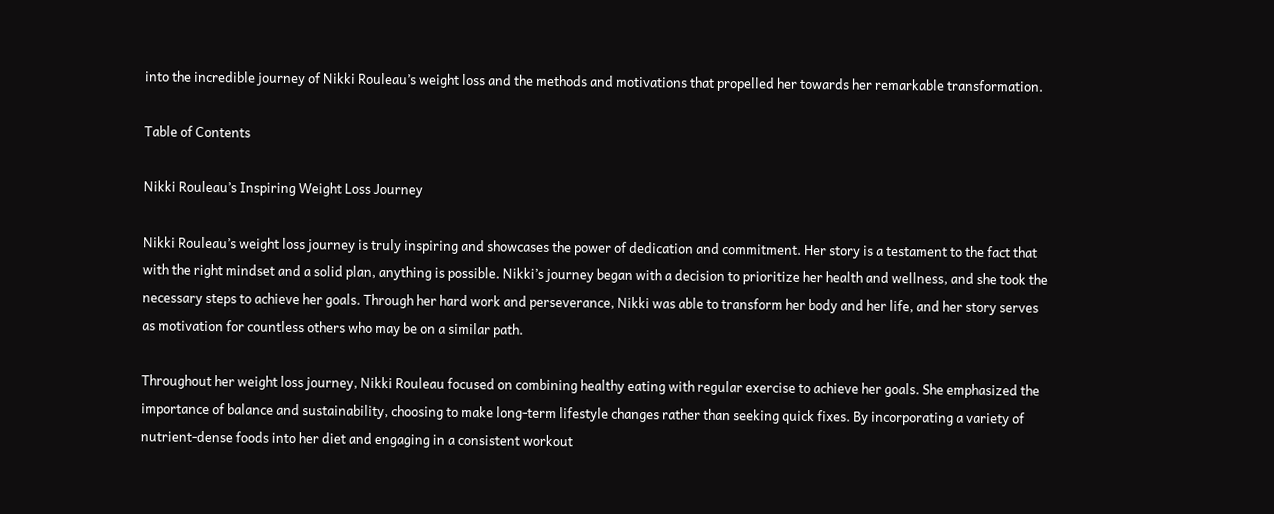into the incredible journey of Nikki Rouleau’s weight loss and the methods and motivations that propelled her towards her remarkable transformation.

Table of Contents

Nikki Rouleau’s Inspiring Weight Loss Journey

Nikki Rouleau’s weight loss journey is truly inspiring and showcases the power of dedication and commitment. Her story is a testament to the fact that with the right mindset and a solid plan, anything is possible. Nikki’s journey began with a decision to prioritize her health and wellness, and she took the necessary steps to achieve her goals. Through her hard work and perseverance, Nikki was able to transform her body and her life, and her story serves as motivation for countless others who may be on a similar path.

Throughout her weight loss journey, Nikki Rouleau focused on combining healthy eating with regular exercise to achieve her goals. She emphasized the importance of balance and sustainability, choosing to make long-term lifestyle changes rather than seeking quick fixes. By incorporating a variety of nutrient-dense foods into her diet and engaging in a consistent workout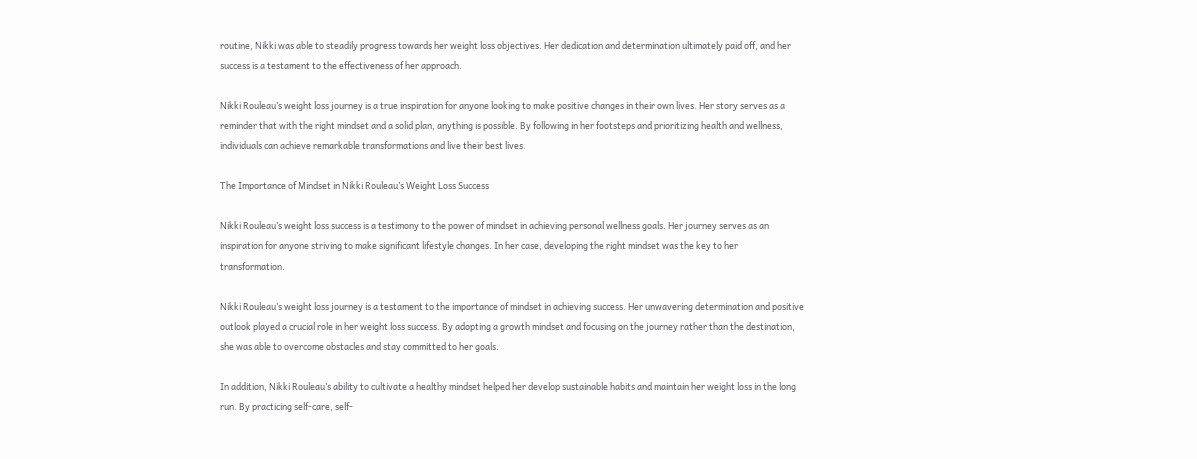routine, Nikki was able to steadily progress towards her weight loss objectives. Her dedication and determination ultimately paid off, and her success is a testament to the effectiveness of her approach.

Nikki Rouleau’s weight loss journey is a true inspiration for anyone looking to make positive changes in their own lives. Her story serves as a reminder that with the right mindset and a solid plan, anything is possible. By following in her footsteps and prioritizing health and wellness, individuals can achieve remarkable transformations and live their best lives.

The Importance of Mindset in Nikki Rouleau’s Weight Loss Success

Nikki Rouleau’s weight loss success is a testimony to the power of mindset in achieving personal wellness goals. Her journey serves as an inspiration for anyone striving to make significant lifestyle changes. In her case, developing the right mindset was the key to her transformation.

Nikki Rouleau’s weight loss journey is a testament to the importance of mindset in achieving success. Her unwavering determination and positive outlook played a crucial role in her weight loss success. By adopting a growth mindset and focusing on the journey rather than the destination, she was able to overcome obstacles and stay committed to her goals.

In addition, Nikki Rouleau’s ability to cultivate a healthy mindset helped her develop sustainable habits and maintain her weight loss in the long run. By practicing self-care, self-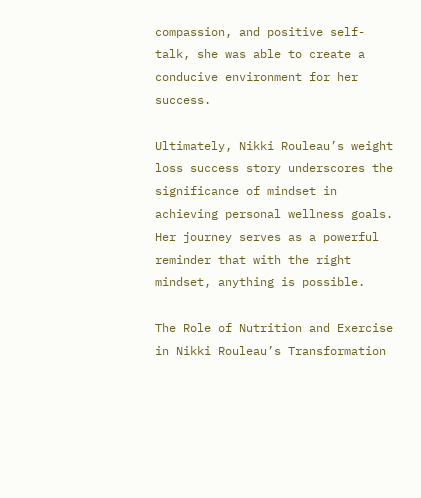compassion, and positive self-talk, she was able to create a conducive environment for her success.

Ultimately, Nikki Rouleau’s weight loss success story underscores the significance of mindset in achieving personal wellness goals. Her journey serves as a powerful reminder that with the right mindset, anything is possible.

The Role of Nutrition and Exercise in Nikki Rouleau’s Transformation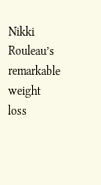Nikki Rouleau’s remarkable weight loss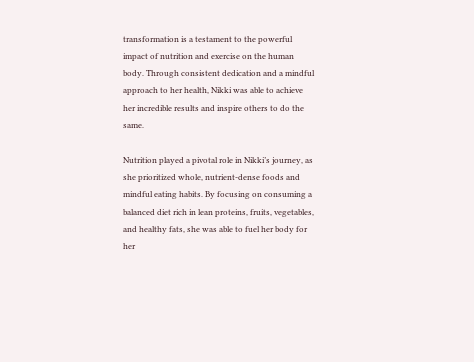transformation is a testament to the powerful impact of nutrition and exercise on the human body. Through consistent dedication and a mindful approach to her health, Nikki was able to achieve her incredible results and inspire others to do the same.

Nutrition played a pivotal role in Nikki’s journey, as she prioritized whole, nutrient-dense foods and mindful eating habits. By focusing on consuming a balanced diet rich in lean proteins, fruits, vegetables, and healthy fats, she was able to fuel her body for her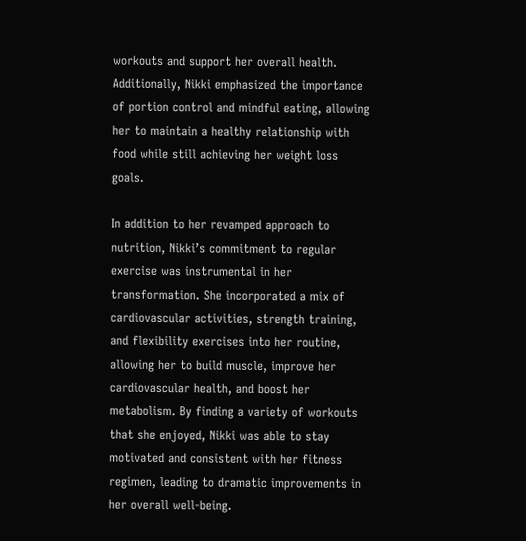workouts and support her overall health. Additionally, Nikki emphasized the importance of portion control and mindful eating, allowing her to maintain a healthy relationship with food while still achieving her weight loss goals.

In addition to her revamped approach to nutrition, Nikki’s commitment to regular exercise was instrumental in her transformation. She incorporated a mix of cardiovascular activities, strength training, and flexibility exercises into her routine, allowing her to build muscle, improve her cardiovascular health, and boost her metabolism. By finding a variety of workouts that she enjoyed, Nikki was able to stay motivated and consistent with her fitness regimen, leading to dramatic improvements in her overall well-being.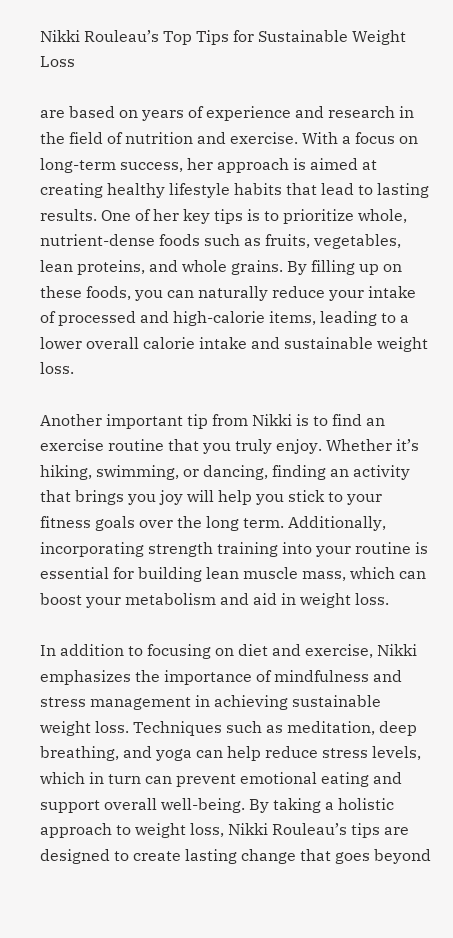Nikki Rouleau’s Top Tips for Sustainable Weight Loss

are based on years of experience and research in the field of nutrition and exercise. With a focus on long-term success, her approach is aimed at creating healthy lifestyle habits that lead to lasting results. One of her key tips is to prioritize whole, nutrient-dense foods such as fruits, vegetables, lean proteins, and whole grains. By filling up on these foods, you can naturally reduce your intake of processed and high-calorie items, leading to a lower overall calorie intake and sustainable weight loss.

Another important tip from Nikki is to find an exercise routine that you truly enjoy. Whether it’s hiking, swimming, or dancing, finding an activity that brings you joy will help you stick to your fitness goals over the long term. Additionally, incorporating strength training into your routine is essential for building lean muscle mass, which can boost your metabolism and aid in weight loss.

In addition to focusing on diet and exercise, Nikki emphasizes the importance of mindfulness and stress management in achieving sustainable weight loss. Techniques such as meditation, deep breathing, and yoga can help reduce stress levels, which in turn can prevent emotional eating and support overall well-being. By taking a holistic approach to weight loss, Nikki Rouleau’s tips are designed to create lasting change that goes beyond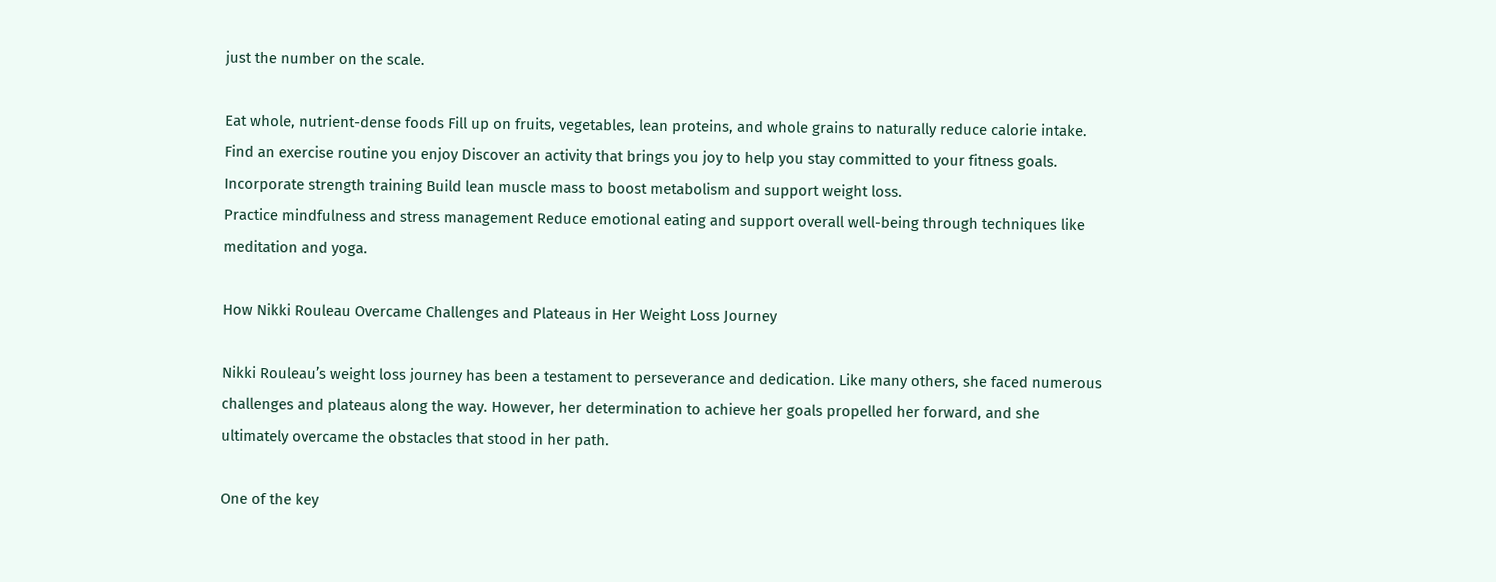just the number on the scale.

Eat whole, nutrient-dense foods Fill up on fruits, vegetables, lean proteins, and whole grains to naturally reduce calorie intake.
Find an exercise routine you enjoy Discover an activity that brings you joy to help you stay committed to your fitness goals.
Incorporate strength training Build lean muscle mass to boost metabolism and support weight loss.
Practice mindfulness and stress management Reduce emotional eating and support overall well-being through techniques like meditation and yoga.

How Nikki Rouleau Overcame Challenges and Plateaus in Her Weight Loss Journey

Nikki Rouleau’s weight loss journey has been a testament to perseverance and dedication. Like many others, she faced numerous challenges and plateaus along the way. However, her determination to achieve her goals propelled her forward, and she ultimately overcame the obstacles that stood in her path.

One of the key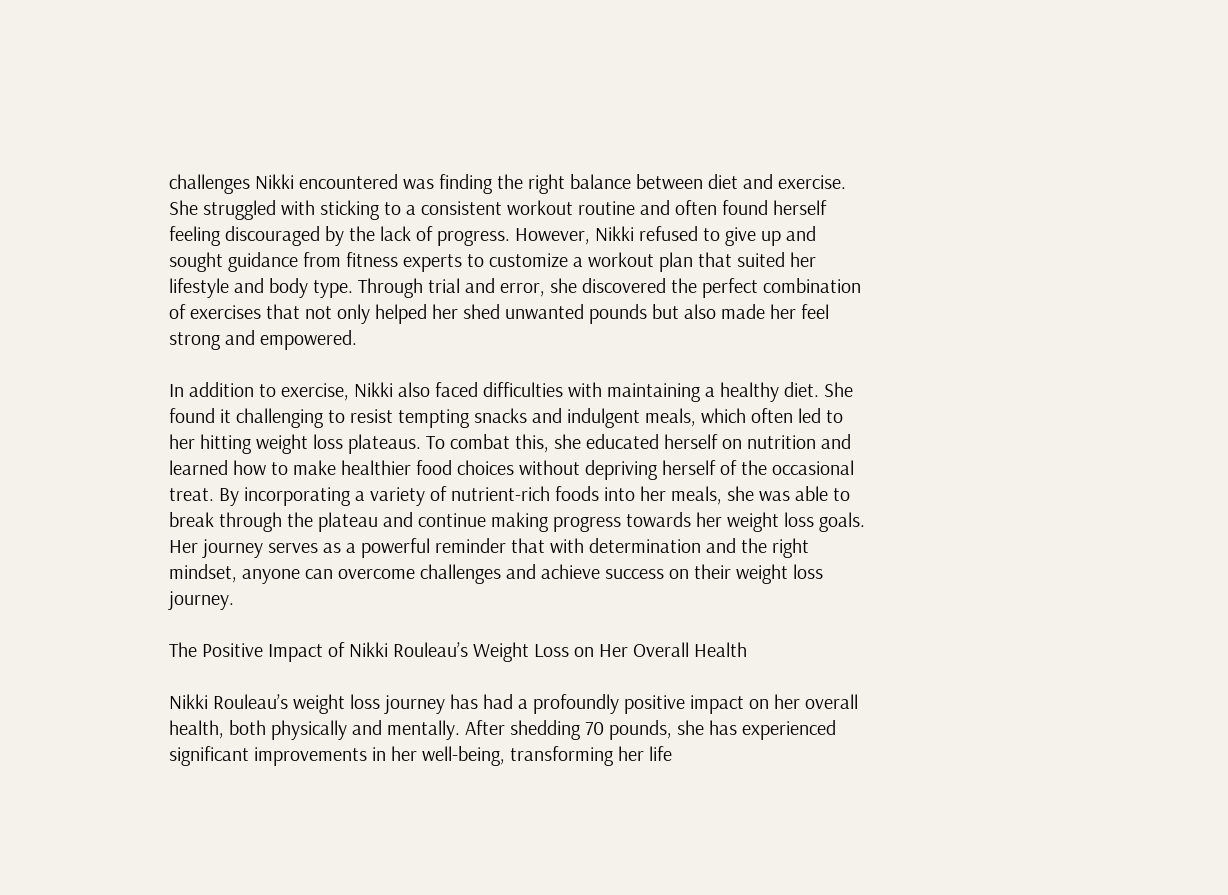challenges Nikki encountered was finding the right balance between diet and exercise. She struggled with sticking to a consistent workout routine and often found herself feeling discouraged by the lack of progress. However, Nikki refused to give up and sought guidance from fitness experts to customize a workout plan that suited her lifestyle and body type. Through trial and error, she discovered the perfect combination of exercises that not only helped her shed unwanted pounds but also made her feel strong and empowered.

In addition to exercise, Nikki also faced difficulties with maintaining a healthy diet. She found it challenging to resist tempting snacks and indulgent meals, which often led to her hitting weight loss plateaus. To combat this, she educated herself on nutrition and learned how to make healthier food choices without depriving herself of the occasional treat. By incorporating a variety of nutrient-rich foods into her meals, she was able to break through the plateau and continue making progress towards her weight loss goals. Her journey serves as a powerful reminder that with determination and the right mindset, anyone can overcome challenges and achieve success on their weight loss journey.

The Positive Impact of Nikki Rouleau’s Weight Loss on Her Overall Health

Nikki Rouleau’s weight loss journey has had a profoundly positive impact on her overall health, both physically and mentally. After shedding 70 pounds, she has experienced significant improvements in her well-being, transforming her life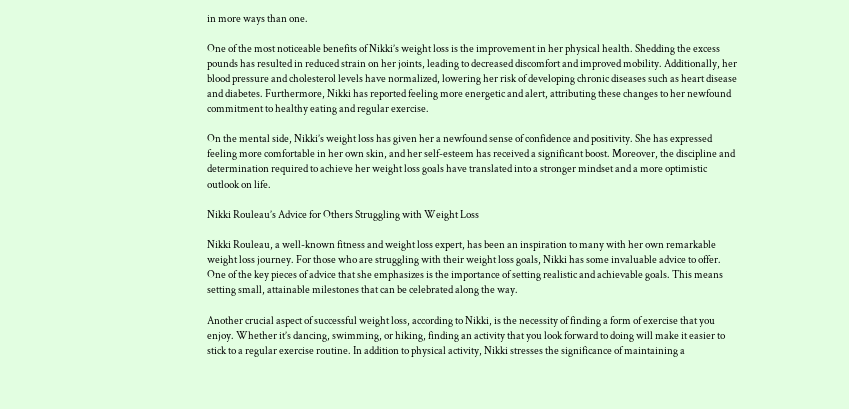in more ways than one.

One of the most noticeable benefits of Nikki’s weight loss is the improvement in her physical health. Shedding the excess pounds has resulted in reduced strain on her joints, leading to decreased discomfort and improved mobility. Additionally, her blood pressure and cholesterol levels have normalized, lowering her risk of developing chronic diseases such as heart disease and diabetes. Furthermore, Nikki has reported feeling more energetic and alert, attributing these changes to her newfound commitment to healthy eating and regular exercise.

On the mental side, Nikki’s weight loss has given her a newfound sense of confidence and positivity. She has expressed feeling more comfortable in her own skin, and her self-esteem has received a significant boost. Moreover, the discipline and determination required to achieve her weight loss goals have translated into a stronger mindset and a more optimistic outlook on life.

Nikki Rouleau’s Advice for Others Struggling with Weight Loss

Nikki Rouleau, a well-known fitness and weight loss expert, has been an inspiration to many with her own remarkable weight loss journey. For those who are struggling with their weight loss goals, Nikki has some invaluable advice to offer. One of the key pieces of advice that she emphasizes is the importance of setting realistic and achievable goals. This means setting small, attainable milestones that can be celebrated along the way.

Another crucial aspect of successful weight loss, according to Nikki, is the necessity of finding a form of exercise that you enjoy. Whether it’s dancing, swimming, or hiking, finding an activity that you look forward to doing will make it easier to stick to a regular exercise routine. In addition to physical activity, Nikki stresses the significance of maintaining a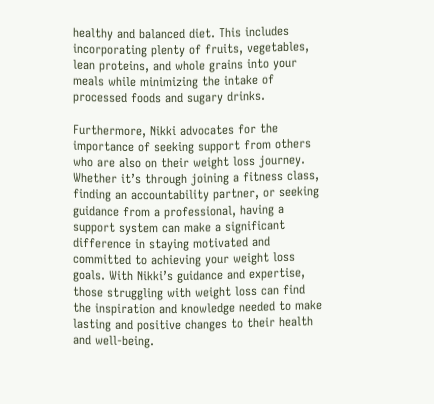healthy and balanced diet. This includes incorporating plenty of fruits, vegetables, lean proteins, and whole grains into your meals while minimizing the intake of processed foods and sugary drinks.

Furthermore, Nikki advocates for the importance of seeking support from others who are also on their weight loss journey. Whether it’s through joining a fitness class, finding an accountability partner, or seeking guidance from a professional, having a support system can make a significant difference in staying motivated and committed to achieving your weight loss goals. With Nikki’s guidance and expertise, those struggling with weight loss can find the inspiration and knowledge needed to make lasting and positive changes to their health and well-being.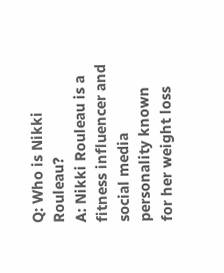Q: Who is Nikki Rouleau?
A: Nikki Rouleau is a fitness influencer and social media personality known for her weight loss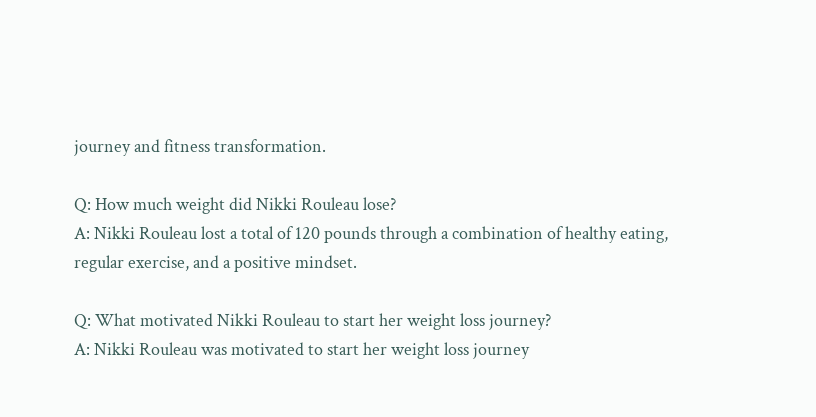journey and fitness transformation.

Q: How much weight did Nikki Rouleau lose?
A: Nikki Rouleau lost a total of 120 pounds through a combination of healthy eating, regular exercise, and a positive mindset.

Q: What motivated Nikki Rouleau to start her weight loss journey?
A: Nikki Rouleau was motivated to start her weight loss journey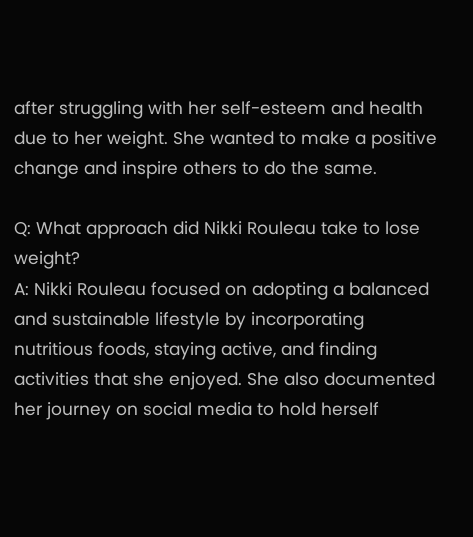after struggling with her self-esteem and health due to her weight. She wanted to make a positive change and inspire others to do the same.

Q: What approach did Nikki Rouleau take to lose weight?
A: Nikki Rouleau focused on adopting a balanced and sustainable lifestyle by incorporating nutritious foods, staying active, and finding activities that she enjoyed. She also documented her journey on social media to hold herself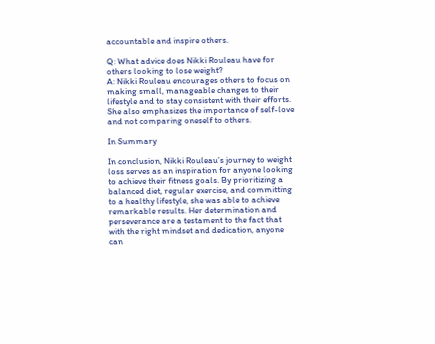accountable and inspire others.

Q: What advice does Nikki Rouleau have for others looking to lose weight?
A: Nikki Rouleau encourages others to focus on making small, manageable changes to their lifestyle and to stay consistent with their efforts. She also emphasizes the importance of self-love and not comparing oneself to others.

In Summary

In conclusion, Nikki Rouleau’s journey to weight loss serves as an inspiration for anyone looking to achieve their fitness goals. By prioritizing a balanced diet, regular exercise, and committing to a healthy lifestyle, she was able to achieve remarkable results. Her determination and perseverance are a testament to the fact that with the right mindset and dedication, anyone can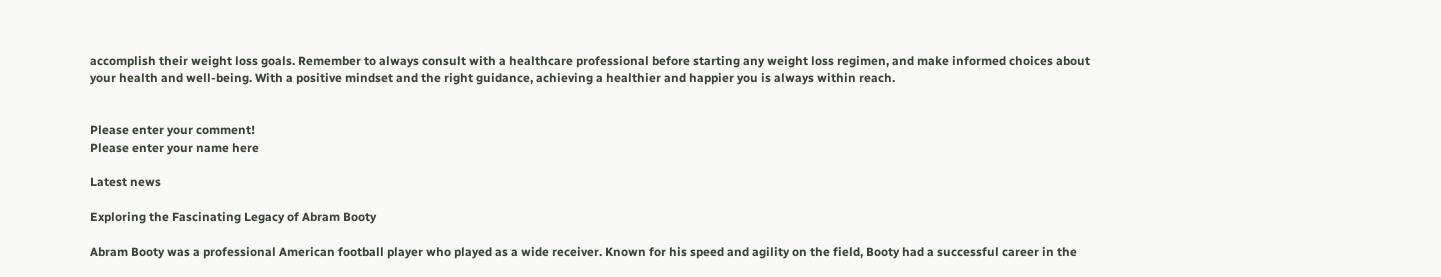accomplish their weight loss goals. Remember to always consult with a healthcare professional before starting any weight loss regimen, and make informed choices about your health and well-being. With a positive mindset and the right guidance, achieving a healthier and happier you is always within reach.


Please enter your comment!
Please enter your name here

Latest news

Exploring the Fascinating Legacy of Abram Booty

Abram Booty was a professional American football player who played as a wide receiver. Known for his speed and agility on the field, Booty had a successful career in the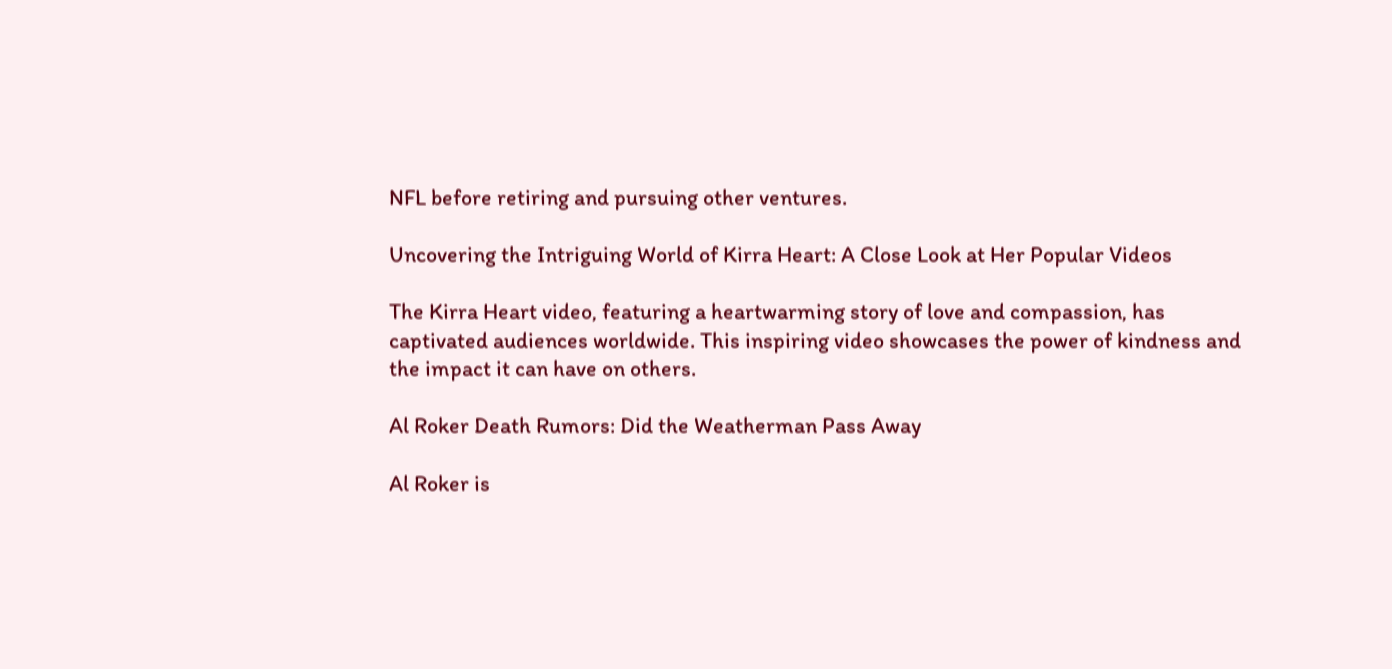NFL before retiring and pursuing other ventures.

Uncovering the Intriguing World of Kirra Heart: A Close Look at Her Popular Videos

The Kirra Heart video, featuring a heartwarming story of love and compassion, has captivated audiences worldwide. This inspiring video showcases the power of kindness and the impact it can have on others.

Al Roker Death Rumors: Did the Weatherman Pass Away

Al Roker is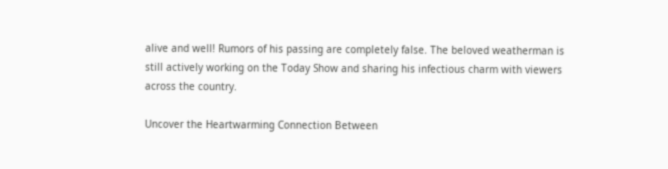alive and well! Rumors of his passing are completely false. The beloved weatherman is still actively working on the Today Show and sharing his infectious charm with viewers across the country.

Uncover the Heartwarming Connection Between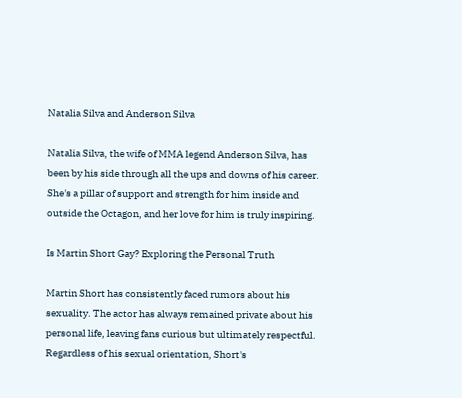Natalia Silva and Anderson Silva

Natalia Silva, the wife of MMA legend Anderson Silva, has been by his side through all the ups and downs of his career. She's a pillar of support and strength for him inside and outside the Octagon, and her love for him is truly inspiring.

Is Martin Short Gay? Exploring the Personal Truth

Martin Short has consistently faced rumors about his sexuality. The actor has always remained private about his personal life, leaving fans curious but ultimately respectful. Regardless of his sexual orientation, Short's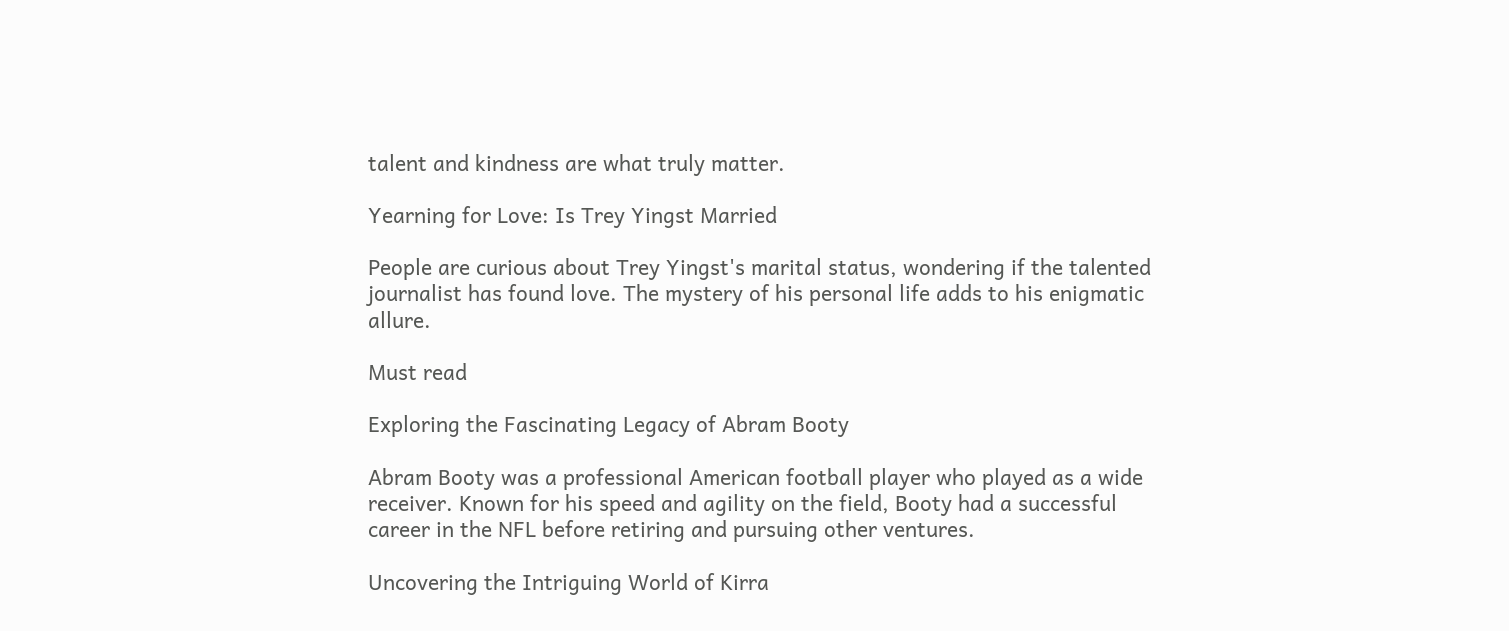talent and kindness are what truly matter.

Yearning for Love: Is Trey Yingst Married

People are curious about Trey Yingst's marital status, wondering if the talented journalist has found love. The mystery of his personal life adds to his enigmatic allure.

Must read

Exploring the Fascinating Legacy of Abram Booty

Abram Booty was a professional American football player who played as a wide receiver. Known for his speed and agility on the field, Booty had a successful career in the NFL before retiring and pursuing other ventures.

Uncovering the Intriguing World of Kirra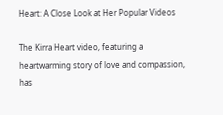Heart: A Close Look at Her Popular Videos

The Kirra Heart video, featuring a heartwarming story of love and compassion, has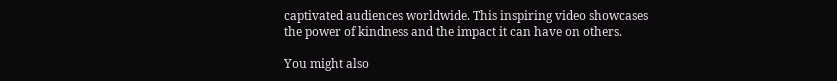captivated audiences worldwide. This inspiring video showcases the power of kindness and the impact it can have on others.

You might also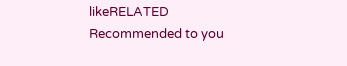likeRELATED
Recommended to you